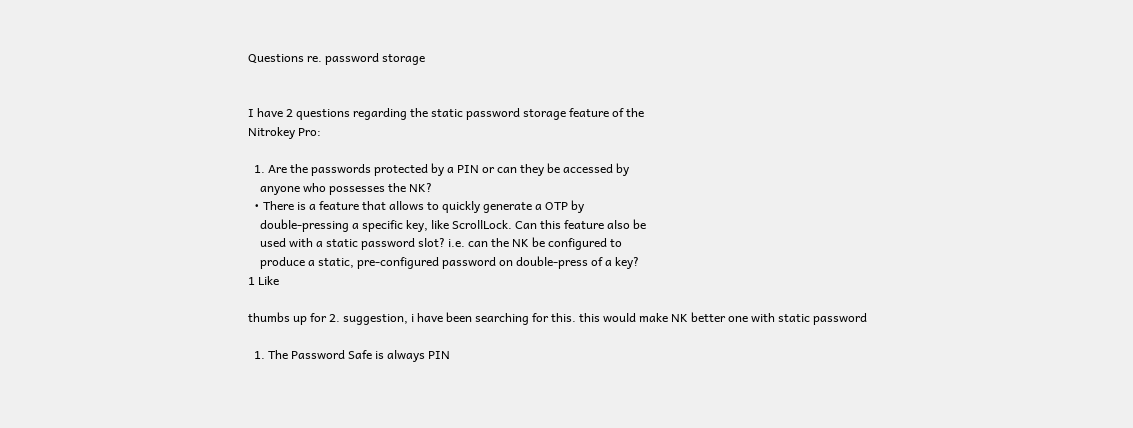Questions re. password storage


I have 2 questions regarding the static password storage feature of the
Nitrokey Pro:

  1. Are the passwords protected by a PIN or can they be accessed by
    anyone who possesses the NK?
  • There is a feature that allows to quickly generate a OTP by
    double-pressing a specific key, like ScrollLock. Can this feature also be
    used with a static password slot? i.e. can the NK be configured to
    produce a static, pre-configured password on double-press of a key?
1 Like

thumbs up for 2. suggestion, i have been searching for this. this would make NK better one with static password

  1. The Password Safe is always PIN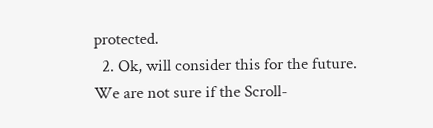protected.
  2. Ok, will consider this for the future. We are not sure if the Scroll-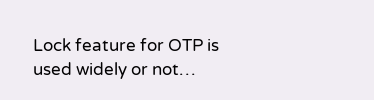Lock feature for OTP is used widely or not…